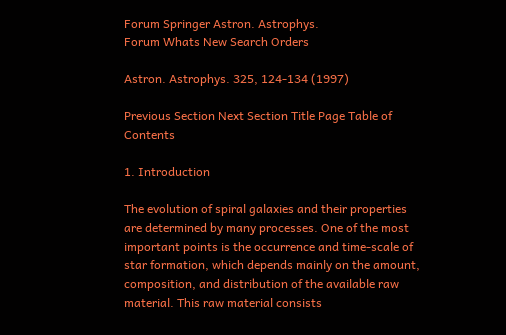Forum Springer Astron. Astrophys.
Forum Whats New Search Orders

Astron. Astrophys. 325, 124-134 (1997)

Previous Section Next Section Title Page Table of Contents

1. Introduction

The evolution of spiral galaxies and their properties are determined by many processes. One of the most important points is the occurrence and time-scale of star formation, which depends mainly on the amount, composition, and distribution of the available raw material. This raw material consists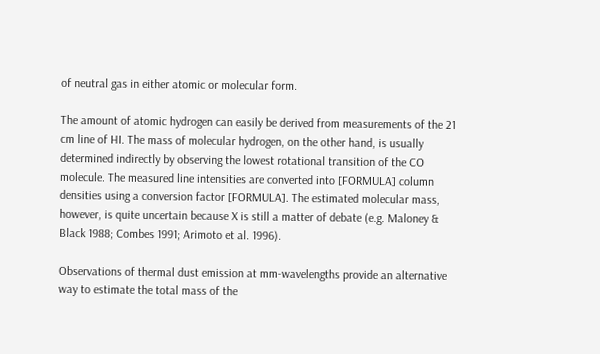of neutral gas in either atomic or molecular form.

The amount of atomic hydrogen can easily be derived from measurements of the 21 cm line of HI. The mass of molecular hydrogen, on the other hand, is usually determined indirectly by observing the lowest rotational transition of the CO molecule. The measured line intensities are converted into [FORMULA] column densities using a conversion factor [FORMULA]. The estimated molecular mass, however, is quite uncertain because X is still a matter of debate (e.g. Maloney & Black 1988; Combes 1991; Arimoto et al. 1996).

Observations of thermal dust emission at mm-wavelengths provide an alternative way to estimate the total mass of the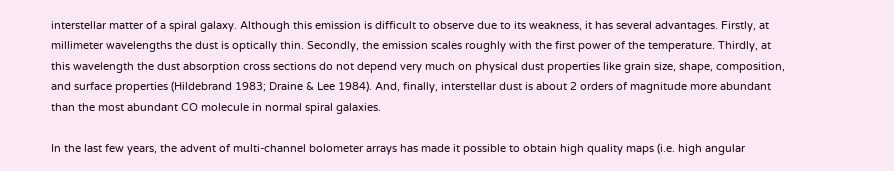interstellar matter of a spiral galaxy. Although this emission is difficult to observe due to its weakness, it has several advantages. Firstly, at millimeter wavelengths the dust is optically thin. Secondly, the emission scales roughly with the first power of the temperature. Thirdly, at this wavelength the dust absorption cross sections do not depend very much on physical dust properties like grain size, shape, composition, and surface properties (Hildebrand 1983; Draine & Lee 1984). And, finally, interstellar dust is about 2 orders of magnitude more abundant than the most abundant CO molecule in normal spiral galaxies.

In the last few years, the advent of multi-channel bolometer arrays has made it possible to obtain high quality maps (i.e. high angular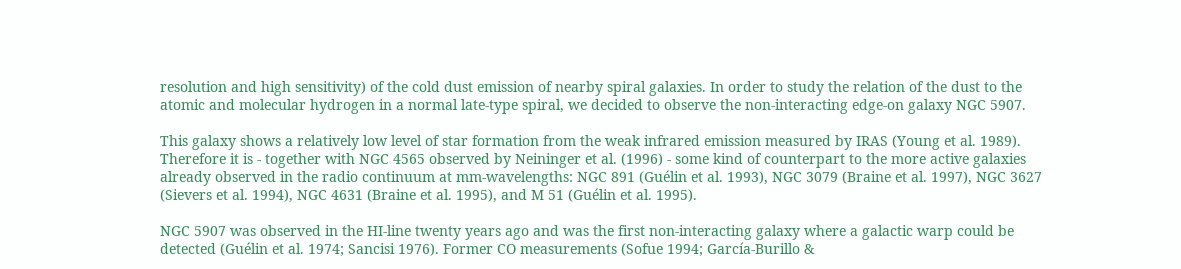resolution and high sensitivity) of the cold dust emission of nearby spiral galaxies. In order to study the relation of the dust to the atomic and molecular hydrogen in a normal late-type spiral, we decided to observe the non-interacting edge-on galaxy NGC 5907.

This galaxy shows a relatively low level of star formation from the weak infrared emission measured by IRAS (Young et al. 1989). Therefore it is - together with NGC 4565 observed by Neininger et al. (1996) - some kind of counterpart to the more active galaxies already observed in the radio continuum at mm-wavelengths: NGC 891 (Guélin et al. 1993), NGC 3079 (Braine et al. 1997), NGC 3627 (Sievers et al. 1994), NGC 4631 (Braine et al. 1995), and M 51 (Guélin et al. 1995).

NGC 5907 was observed in the HI-line twenty years ago and was the first non-interacting galaxy where a galactic warp could be detected (Guélin et al. 1974; Sancisi 1976). Former CO measurements (Sofue 1994; García-Burillo &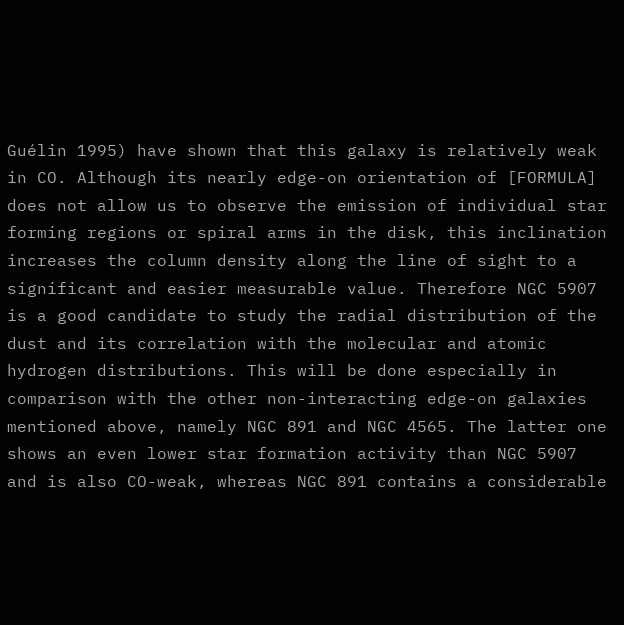Guélin 1995) have shown that this galaxy is relatively weak in CO. Although its nearly edge-on orientation of [FORMULA] does not allow us to observe the emission of individual star forming regions or spiral arms in the disk, this inclination increases the column density along the line of sight to a significant and easier measurable value. Therefore NGC 5907 is a good candidate to study the radial distribution of the dust and its correlation with the molecular and atomic hydrogen distributions. This will be done especially in comparison with the other non-interacting edge-on galaxies mentioned above, namely NGC 891 and NGC 4565. The latter one shows an even lower star formation activity than NGC 5907 and is also CO-weak, whereas NGC 891 contains a considerable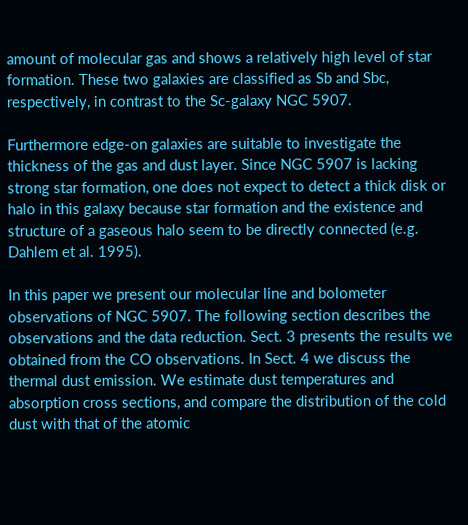amount of molecular gas and shows a relatively high level of star formation. These two galaxies are classified as Sb and Sbc, respectively, in contrast to the Sc-galaxy NGC 5907.

Furthermore edge-on galaxies are suitable to investigate the thickness of the gas and dust layer. Since NGC 5907 is lacking strong star formation, one does not expect to detect a thick disk or halo in this galaxy because star formation and the existence and structure of a gaseous halo seem to be directly connected (e.g. Dahlem et al. 1995).

In this paper we present our molecular line and bolometer observations of NGC 5907. The following section describes the observations and the data reduction. Sect. 3 presents the results we obtained from the CO observations. In Sect. 4 we discuss the thermal dust emission. We estimate dust temperatures and absorption cross sections, and compare the distribution of the cold dust with that of the atomic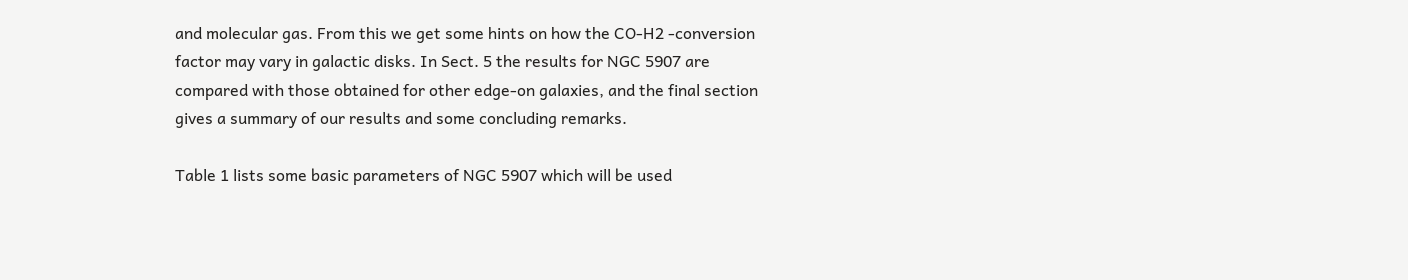and molecular gas. From this we get some hints on how the CO-H2 -conversion factor may vary in galactic disks. In Sect. 5 the results for NGC 5907 are compared with those obtained for other edge-on galaxies, and the final section gives a summary of our results and some concluding remarks.

Table 1 lists some basic parameters of NGC 5907 which will be used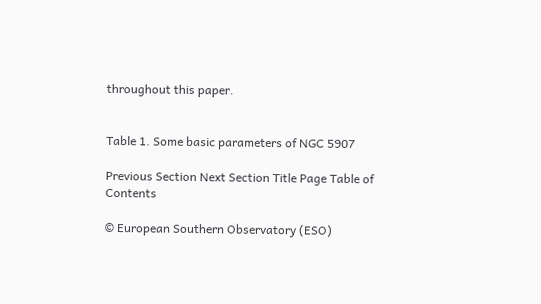throughout this paper.


Table 1. Some basic parameters of NGC 5907

Previous Section Next Section Title Page Table of Contents

© European Southern Observatory (ESO)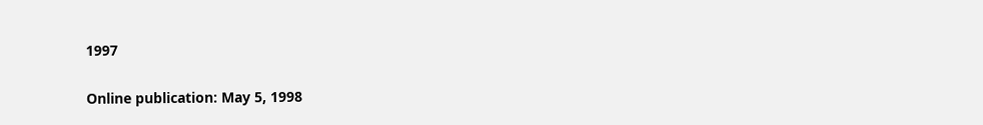1997

Online publication: May 5, 1998